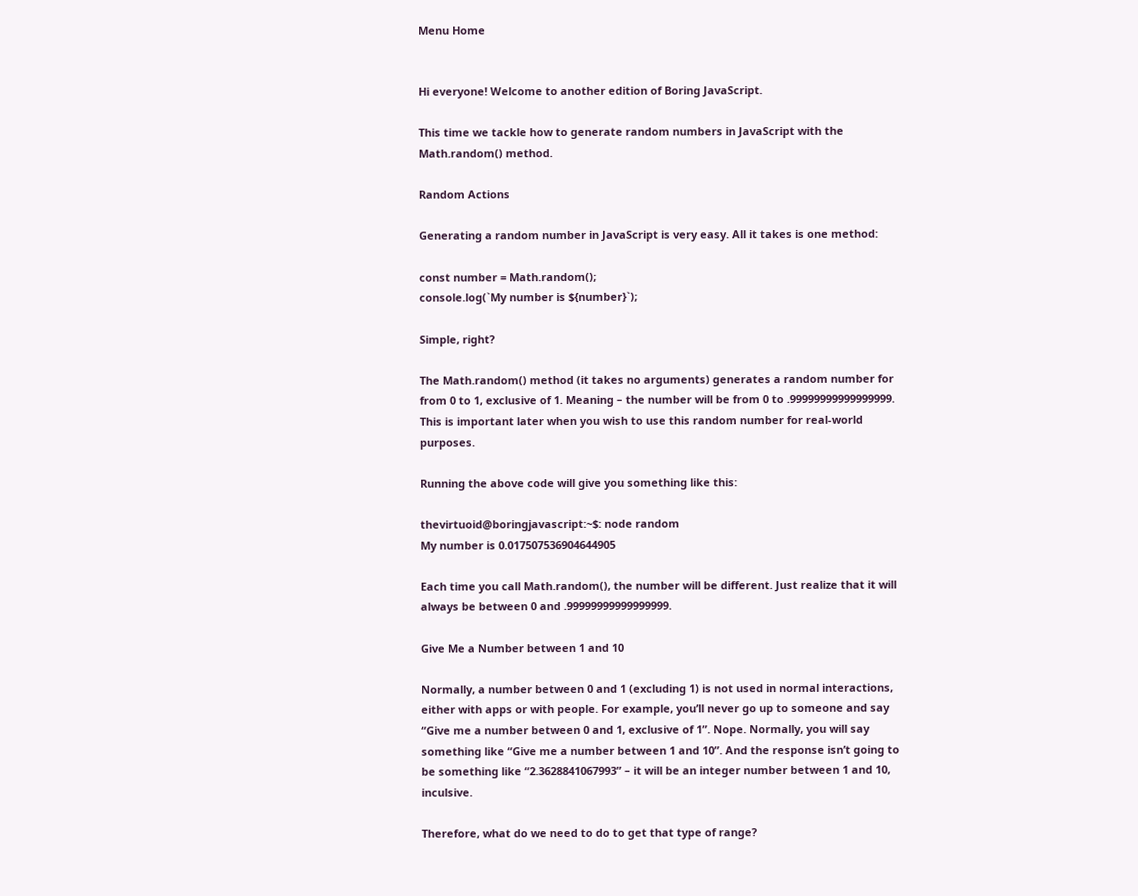Menu Home


Hi everyone! Welcome to another edition of Boring JavaScript.

This time we tackle how to generate random numbers in JavaScript with the Math.random() method.

Random Actions

Generating a random number in JavaScript is very easy. All it takes is one method:

const number = Math.random();
console.log(`My number is ${number}`);

Simple, right?

The Math.random() method (it takes no arguments) generates a random number for from 0 to 1, exclusive of 1. Meaning – the number will be from 0 to .99999999999999999. This is important later when you wish to use this random number for real-world purposes.

Running the above code will give you something like this:

thevirtuoid@boringjavascript:~$: node random
My number is 0.017507536904644905

Each time you call Math.random(), the number will be different. Just realize that it will always be between 0 and .99999999999999999.

Give Me a Number between 1 and 10

Normally, a number between 0 and 1 (excluding 1) is not used in normal interactions, either with apps or with people. For example, you’ll never go up to someone and say “Give me a number between 0 and 1, exclusive of 1”. Nope. Normally, you will say something like “Give me a number between 1 and 10”. And the response isn’t going to be something like “2.3628841067993” – it will be an integer number between 1 and 10, inculsive.

Therefore, what do we need to do to get that type of range?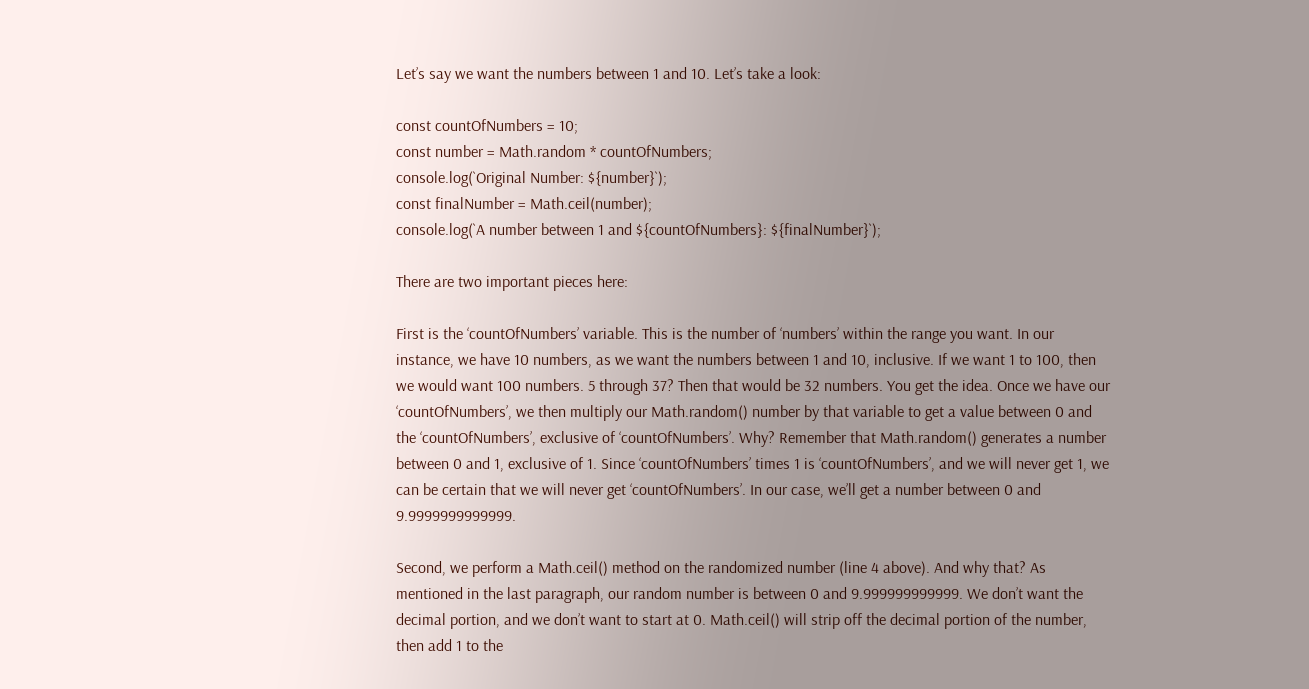Let’s say we want the numbers between 1 and 10. Let’s take a look:

const countOfNumbers = 10;
const number = Math.random * countOfNumbers;
console.log(`Original Number: ${number}`);
const finalNumber = Math.ceil(number);
console.log(`A number between 1 and ${countOfNumbers}: ${finalNumber}`);

There are two important pieces here:

First is the ‘countOfNumbers’ variable. This is the number of ‘numbers’ within the range you want. In our instance, we have 10 numbers, as we want the numbers between 1 and 10, inclusive. If we want 1 to 100, then we would want 100 numbers. 5 through 37? Then that would be 32 numbers. You get the idea. Once we have our ‘countOfNumbers’, we then multiply our Math.random() number by that variable to get a value between 0 and the ‘countOfNumbers’, exclusive of ‘countOfNumbers’. Why? Remember that Math.random() generates a number between 0 and 1, exclusive of 1. Since ‘countOfNumbers’ times 1 is ‘countOfNumbers’, and we will never get 1, we can be certain that we will never get ‘countOfNumbers’. In our case, we’ll get a number between 0 and 9.9999999999999.

Second, we perform a Math.ceil() method on the randomized number (line 4 above). And why that? As mentioned in the last paragraph, our random number is between 0 and 9.999999999999. We don’t want the decimal portion, and we don’t want to start at 0. Math.ceil() will strip off the decimal portion of the number, then add 1 to the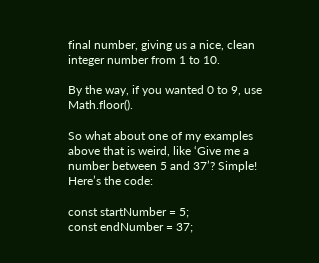final number, giving us a nice, clean integer number from 1 to 10.

By the way, if you wanted 0 to 9, use Math.floor().

So what about one of my examples above that is weird, like ‘Give me a number between 5 and 37’? Simple! Here’s the code:

const startNumber = 5;
const endNumber = 37;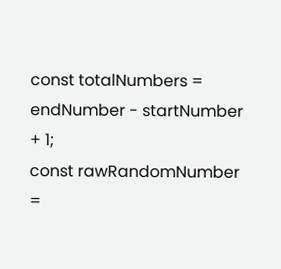const totalNumbers = endNumber - startNumber + 1;
const rawRandomNumber =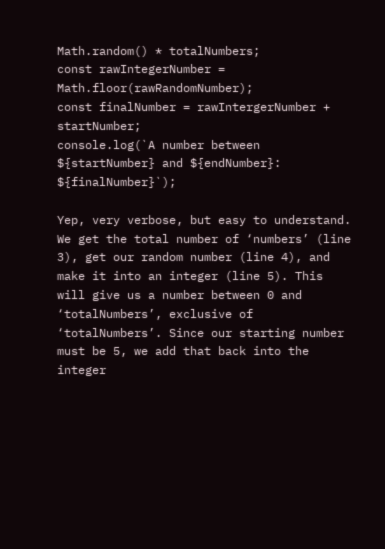Math.random() * totalNumbers;
const rawIntegerNumber = Math.floor(rawRandomNumber);
const finalNumber = rawIntergerNumber + startNumber;
console.log(`A number between ${startNumber} and ${endNumber}: ${finalNumber}`);

Yep, very verbose, but easy to understand. We get the total number of ‘numbers’ (line 3), get our random number (line 4), and make it into an integer (line 5). This will give us a number between 0 and ‘totalNumbers’, exclusive of ‘totalNumbers’. Since our starting number must be 5, we add that back into the integer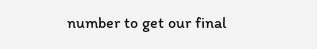number to get our final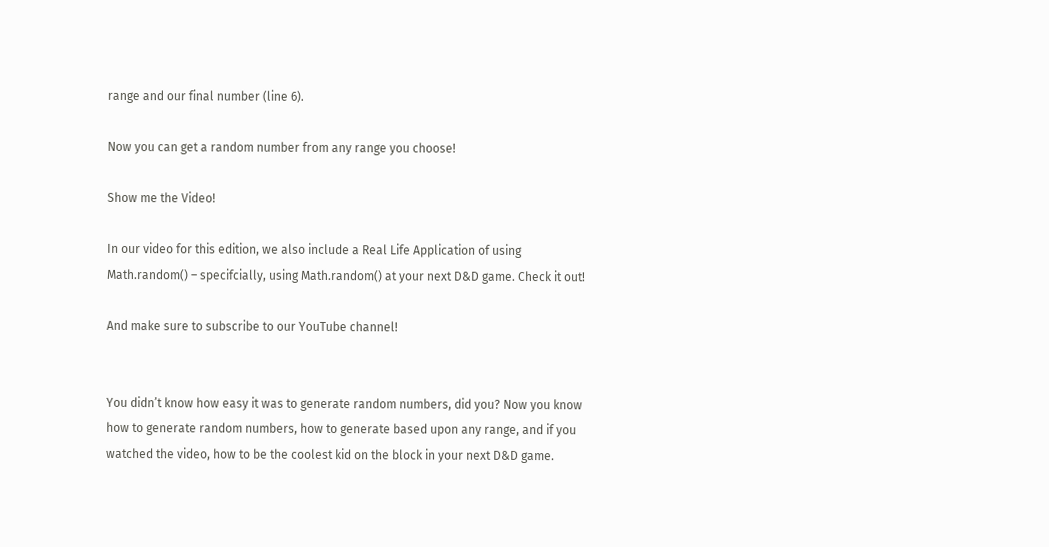range and our final number (line 6).

Now you can get a random number from any range you choose!

Show me the Video!

In our video for this edition, we also include a Real Life Application of using Math.random() – specifcially, using Math.random() at your next D&D game. Check it out!

And make sure to subscribe to our YouTube channel!


You didn’t know how easy it was to generate random numbers, did you? Now you know how to generate random numbers, how to generate based upon any range, and if you watched the video, how to be the coolest kid on the block in your next D&D game.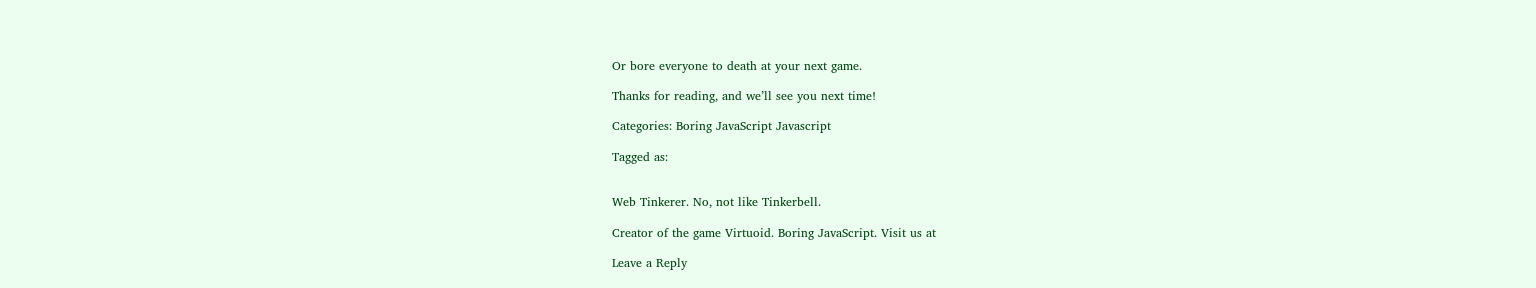Or bore everyone to death at your next game.

Thanks for reading, and we’ll see you next time!

Categories: Boring JavaScript Javascript

Tagged as:


Web Tinkerer. No, not like Tinkerbell.

Creator of the game Virtuoid. Boring JavaScript. Visit us at

Leave a Reply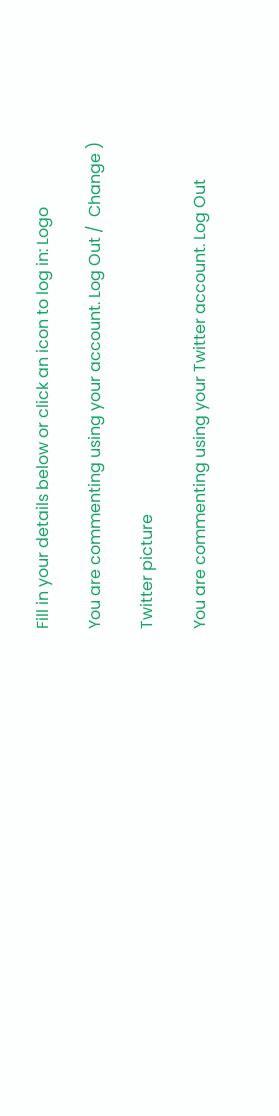Fill in your details below or click an icon to log in: Logo

You are commenting using your account. Log Out /  Change )

Twitter picture

You are commenting using your Twitter account. Log Out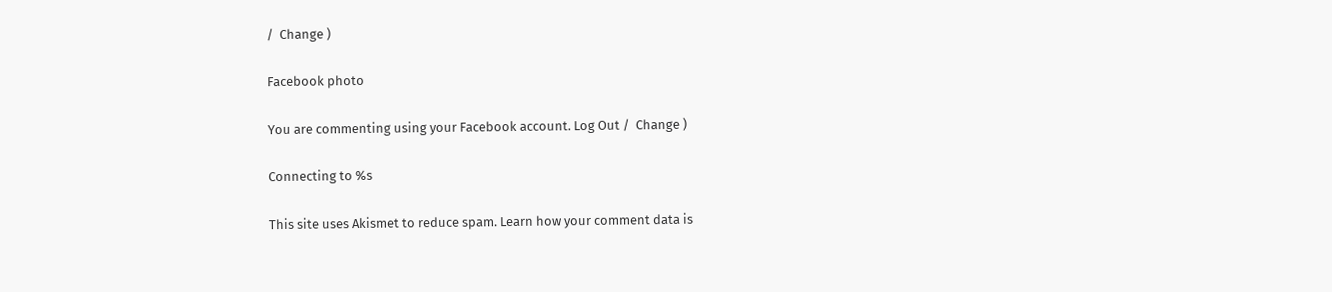/  Change )

Facebook photo

You are commenting using your Facebook account. Log Out /  Change )

Connecting to %s

This site uses Akismet to reduce spam. Learn how your comment data is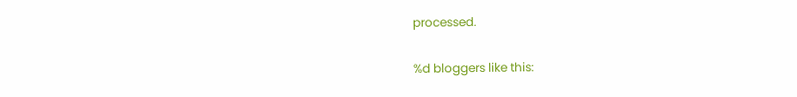processed.

%d bloggers like this: